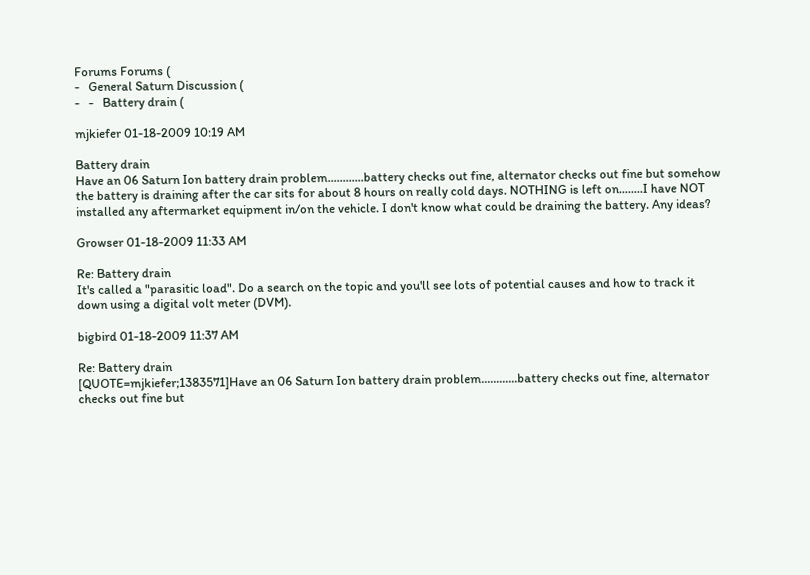Forums Forums (
-   General Saturn Discussion (
-   -   Battery drain (

mjkiefer 01-18-2009 10:19 AM

Battery drain
Have an 06 Saturn Ion battery drain problem............battery checks out fine, alternator checks out fine but somehow the battery is draining after the car sits for about 8 hours on really cold days. NOTHING is left on........I have NOT installed any aftermarket equipment in/on the vehicle. I don't know what could be draining the battery. Any ideas?

Growser 01-18-2009 11:33 AM

Re: Battery drain
It's called a "parasitic load". Do a search on the topic and you'll see lots of potential causes and how to track it down using a digital volt meter (DVM).

bigbird 01-18-2009 11:37 AM

Re: Battery drain
[QUOTE=mjkiefer;1383571]Have an 06 Saturn Ion battery drain problem............battery checks out fine, alternator checks out fine but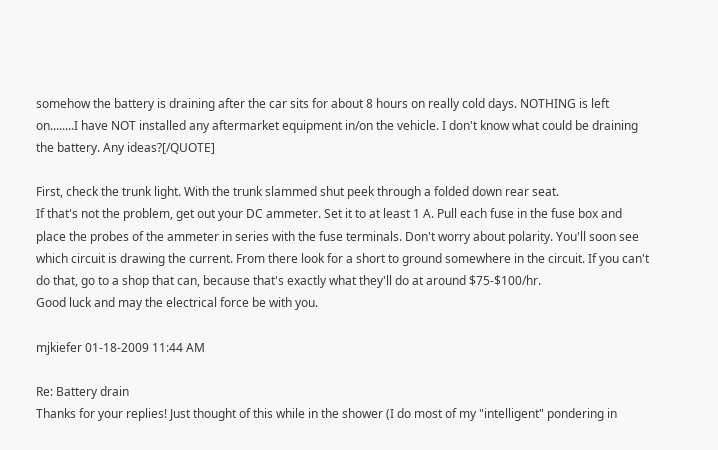somehow the battery is draining after the car sits for about 8 hours on really cold days. NOTHING is left on........I have NOT installed any aftermarket equipment in/on the vehicle. I don't know what could be draining the battery. Any ideas?[/QUOTE]

First, check the trunk light. With the trunk slammed shut peek through a folded down rear seat.
If that's not the problem, get out your DC ammeter. Set it to at least 1 A. Pull each fuse in the fuse box and place the probes of the ammeter in series with the fuse terminals. Don't worry about polarity. You'll soon see which circuit is drawing the current. From there look for a short to ground somewhere in the circuit. If you can't do that, go to a shop that can, because that's exactly what they'll do at around $75-$100/hr.
Good luck and may the electrical force be with you.

mjkiefer 01-18-2009 11:44 AM

Re: Battery drain
Thanks for your replies! Just thought of this while in the shower (I do most of my "intelligent" pondering in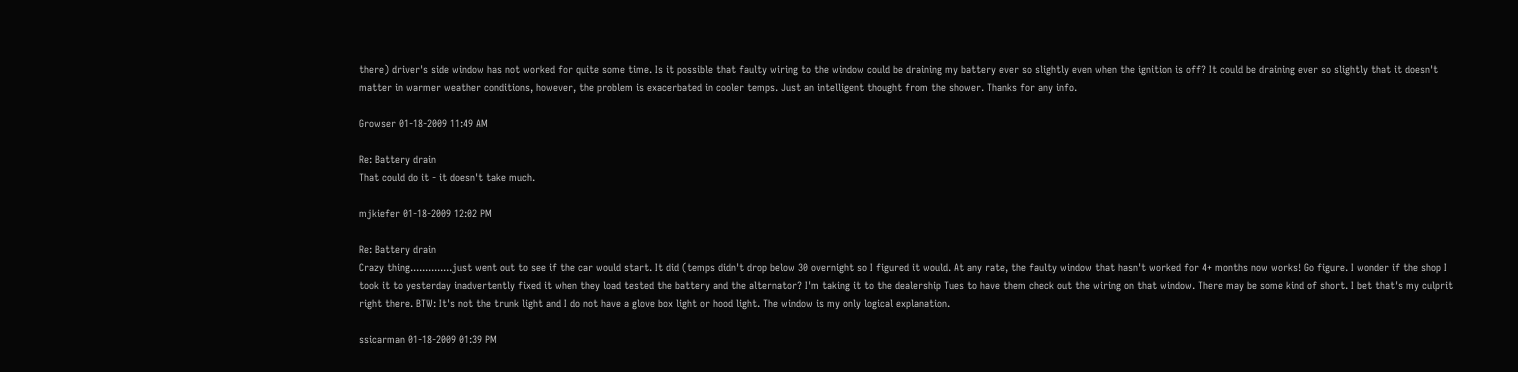there) driver's side window has not worked for quite some time. Is it possible that faulty wiring to the window could be draining my battery ever so slightly even when the ignition is off? It could be draining ever so slightly that it doesn't matter in warmer weather conditions, however, the problem is exacerbated in cooler temps. Just an intelligent thought from the shower. Thanks for any info.

Growser 01-18-2009 11:49 AM

Re: Battery drain
That could do it - it doesn't take much.

mjkiefer 01-18-2009 12:02 PM

Re: Battery drain
Crazy thing..............just went out to see if the car would start. It did (temps didn't drop below 30 overnight so I figured it would. At any rate, the faulty window that hasn't worked for 4+ months now works! Go figure. I wonder if the shop I took it to yesterday inadvertently fixed it when they load tested the battery and the alternator? I'm taking it to the dealership Tues to have them check out the wiring on that window. There may be some kind of short. I bet that's my culprit right there. BTW: It's not the trunk light and I do not have a glove box light or hood light. The window is my only logical explanation.

ssicarman 01-18-2009 01:39 PM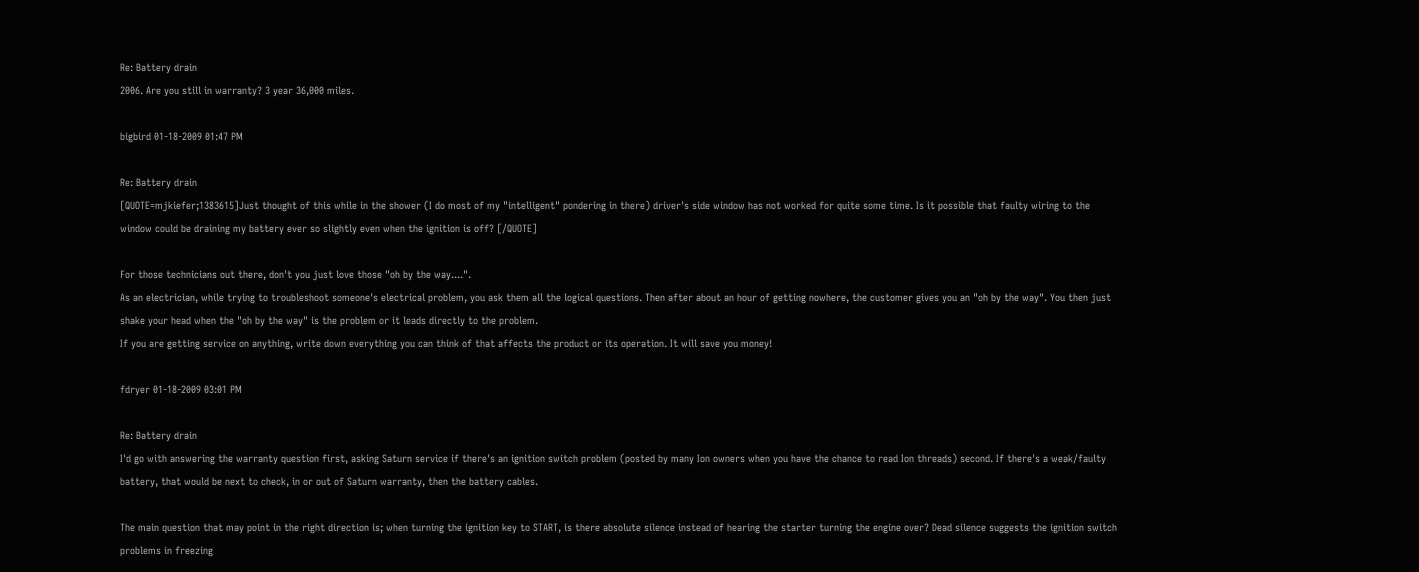Re: Battery drain
2006. Are you still in warranty? 3 year 36,000 miles.

bigbird 01-18-2009 01:47 PM

Re: Battery drain
[QUOTE=mjkiefer;1383615]Just thought of this while in the shower (I do most of my "intelligent" pondering in there) driver's side window has not worked for quite some time. Is it possible that faulty wiring to the window could be draining my battery ever so slightly even when the ignition is off? [/QUOTE]

For those technicians out there, don't you just love those "oh by the way....".
As an electrician, while trying to troubleshoot someone's electrical problem, you ask them all the logical questions. Then after about an hour of getting nowhere, the customer gives you an "oh by the way". You then just shake your head when the "oh by the way" is the problem or it leads directly to the problem.
If you are getting service on anything, write down everything you can think of that affects the product or its operation. It will save you money!

fdryer 01-18-2009 03:01 PM

Re: Battery drain
I'd go with answering the warranty question first, asking Saturn service if there's an ignition switch problem (posted by many Ion owners when you have the chance to read Ion threads) second. If there's a weak/faulty battery, that would be next to check, in or out of Saturn warranty, then the battery cables.

The main question that may point in the right direction is; when turning the ignition key to START, is there absolute silence instead of hearing the starter turning the engine over? Dead silence suggests the ignition switch problems in freezing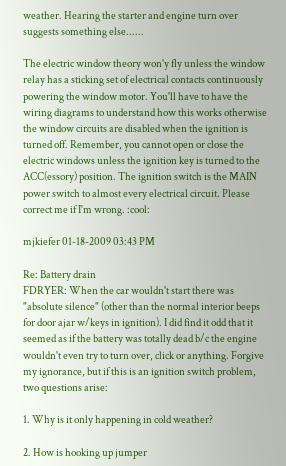weather. Hearing the starter and engine turn over suggests something else......

The electric window theory won'y fly unless the window relay has a sticking set of electrical contacts continuously powering the window motor. You'll have to have the wiring diagrams to understand how this works otherwise the window circuits are disabled when the ignition is turned off. Remember, you cannot open or close the electric windows unless the ignition key is turned to the ACC(essory) position. The ignition switch is the MAIN power switch to almost every electrical circuit. Please correct me if I'm wrong. :cool:

mjkiefer 01-18-2009 03:43 PM

Re: Battery drain
FDRYER: When the car wouldn't start there was "absolute silence" (other than the normal interior beeps for door ajar w/keys in ignition). I did find it odd that it seemed as if the battery was totally dead b/c the engine wouldn't even try to turn over, click or anything. Forgive my ignorance, but if this is an ignition switch problem, two questions arise:

1. Why is it only happening in cold weather?

2. How is hooking up jumper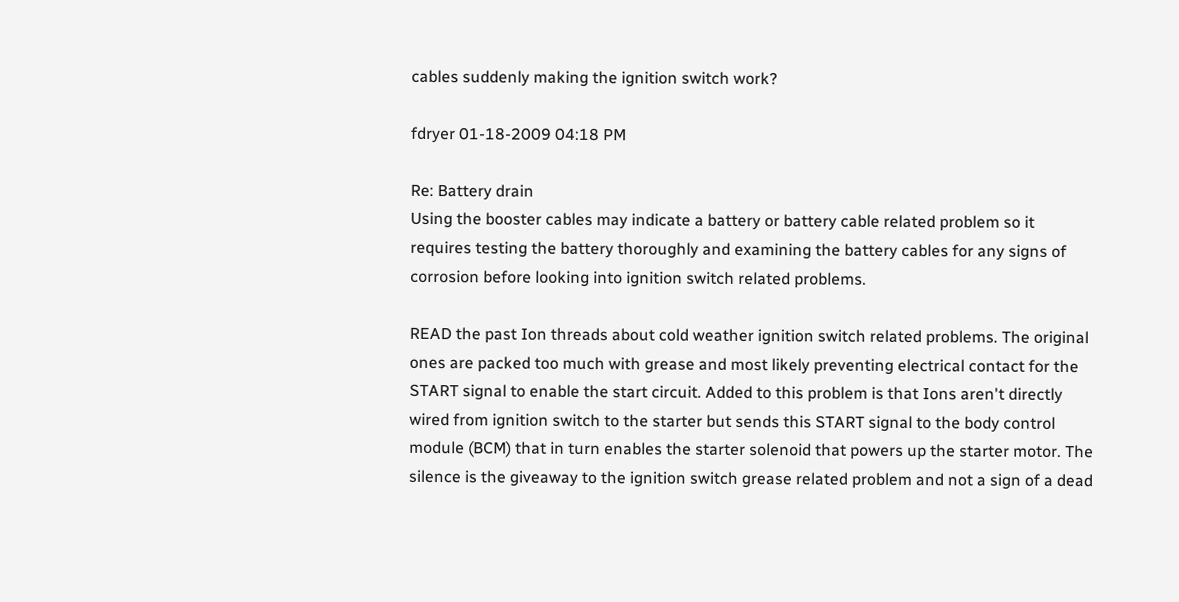cables suddenly making the ignition switch work?

fdryer 01-18-2009 04:18 PM

Re: Battery drain
Using the booster cables may indicate a battery or battery cable related problem so it requires testing the battery thoroughly and examining the battery cables for any signs of corrosion before looking into ignition switch related problems.

READ the past Ion threads about cold weather ignition switch related problems. The original ones are packed too much with grease and most likely preventing electrical contact for the START signal to enable the start circuit. Added to this problem is that Ions aren't directly wired from ignition switch to the starter but sends this START signal to the body control module (BCM) that in turn enables the starter solenoid that powers up the starter motor. The silence is the giveaway to the ignition switch grease related problem and not a sign of a dead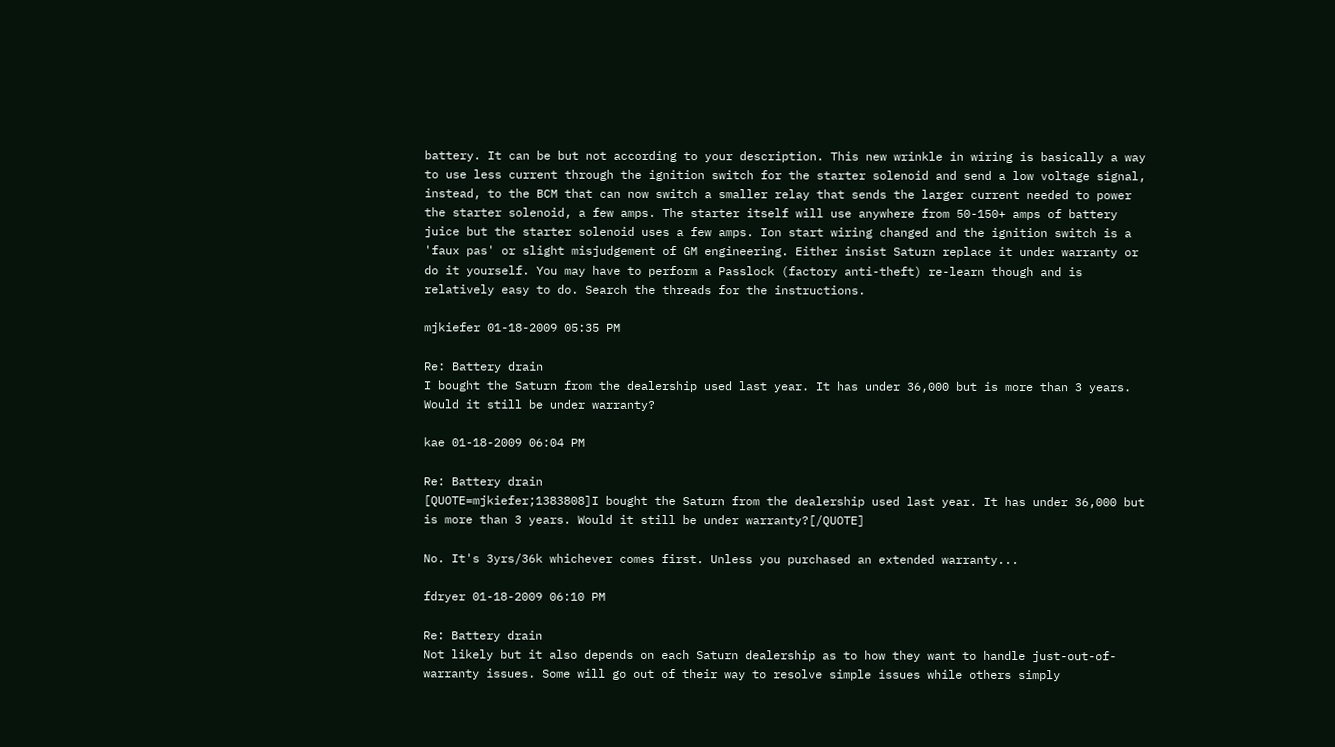battery. It can be but not according to your description. This new wrinkle in wiring is basically a way to use less current through the ignition switch for the starter solenoid and send a low voltage signal, instead, to the BCM that can now switch a smaller relay that sends the larger current needed to power the starter solenoid, a few amps. The starter itself will use anywhere from 50-150+ amps of battery juice but the starter solenoid uses a few amps. Ion start wiring changed and the ignition switch is a 'faux pas' or slight misjudgement of GM engineering. Either insist Saturn replace it under warranty or do it yourself. You may have to perform a Passlock (factory anti-theft) re-learn though and is relatively easy to do. Search the threads for the instructions.

mjkiefer 01-18-2009 05:35 PM

Re: Battery drain
I bought the Saturn from the dealership used last year. It has under 36,000 but is more than 3 years. Would it still be under warranty?

kae 01-18-2009 06:04 PM

Re: Battery drain
[QUOTE=mjkiefer;1383808]I bought the Saturn from the dealership used last year. It has under 36,000 but is more than 3 years. Would it still be under warranty?[/QUOTE]

No. It's 3yrs/36k whichever comes first. Unless you purchased an extended warranty...

fdryer 01-18-2009 06:10 PM

Re: Battery drain
Not likely but it also depends on each Saturn dealership as to how they want to handle just-out-of-warranty issues. Some will go out of their way to resolve simple issues while others simply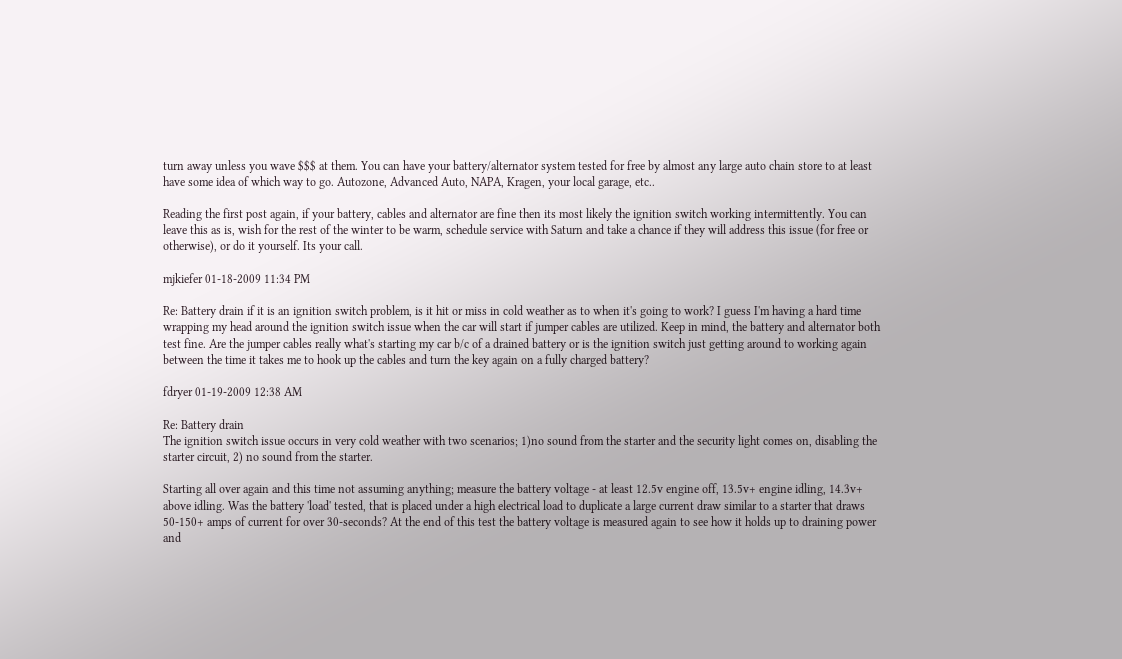turn away unless you wave $$$ at them. You can have your battery/alternator system tested for free by almost any large auto chain store to at least have some idea of which way to go. Autozone, Advanced Auto, NAPA, Kragen, your local garage, etc..

Reading the first post again, if your battery, cables and alternator are fine then its most likely the ignition switch working intermittently. You can leave this as is, wish for the rest of the winter to be warm, schedule service with Saturn and take a chance if they will address this issue (for free or otherwise), or do it yourself. Its your call.

mjkiefer 01-18-2009 11:34 PM

Re: Battery drain if it is an ignition switch problem, is it hit or miss in cold weather as to when it's going to work? I guess I'm having a hard time wrapping my head around the ignition switch issue when the car will start if jumper cables are utilized. Keep in mind, the battery and alternator both test fine. Are the jumper cables really what's starting my car b/c of a drained battery or is the ignition switch just getting around to working again between the time it takes me to hook up the cables and turn the key again on a fully charged battery?

fdryer 01-19-2009 12:38 AM

Re: Battery drain
The ignition switch issue occurs in very cold weather with two scenarios; 1)no sound from the starter and the security light comes on, disabling the starter circuit, 2) no sound from the starter.

Starting all over again and this time not assuming anything; measure the battery voltage - at least 12.5v engine off, 13.5v+ engine idling, 14.3v+ above idling. Was the battery 'load' tested, that is placed under a high electrical load to duplicate a large current draw similar to a starter that draws 50-150+ amps of current for over 30-seconds? At the end of this test the battery voltage is measured again to see how it holds up to draining power and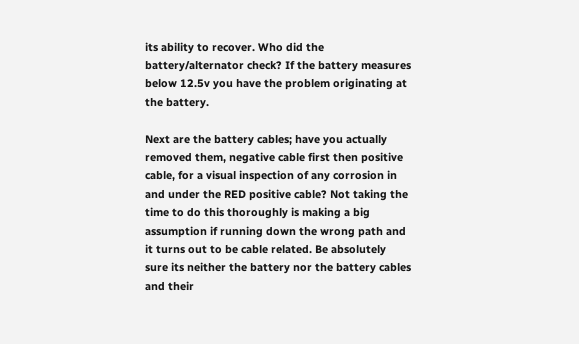its ability to recover. Who did the battery/alternator check? If the battery measures below 12.5v you have the problem originating at the battery.

Next are the battery cables; have you actually removed them, negative cable first then positive cable, for a visual inspection of any corrosion in and under the RED positive cable? Not taking the time to do this thoroughly is making a big assumption if running down the wrong path and it turns out to be cable related. Be absolutely sure its neither the battery nor the battery cables and their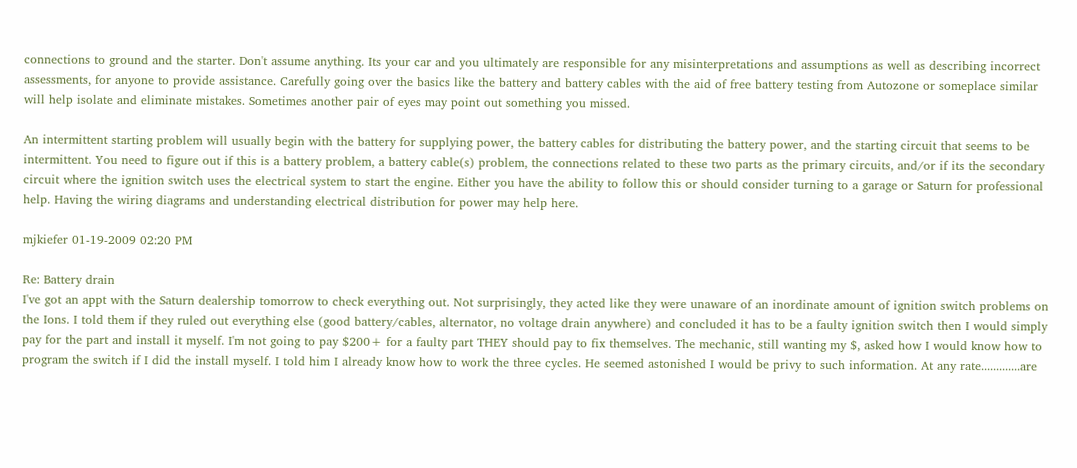connections to ground and the starter. Don't assume anything. Its your car and you ultimately are responsible for any misinterpretations and assumptions as well as describing incorrect assessments, for anyone to provide assistance. Carefully going over the basics like the battery and battery cables with the aid of free battery testing from Autozone or someplace similar will help isolate and eliminate mistakes. Sometimes another pair of eyes may point out something you missed.

An intermittent starting problem will usually begin with the battery for supplying power, the battery cables for distributing the battery power, and the starting circuit that seems to be intermittent. You need to figure out if this is a battery problem, a battery cable(s) problem, the connections related to these two parts as the primary circuits, and/or if its the secondary circuit where the ignition switch uses the electrical system to start the engine. Either you have the ability to follow this or should consider turning to a garage or Saturn for professional help. Having the wiring diagrams and understanding electrical distribution for power may help here.

mjkiefer 01-19-2009 02:20 PM

Re: Battery drain
I've got an appt with the Saturn dealership tomorrow to check everything out. Not surprisingly, they acted like they were unaware of an inordinate amount of ignition switch problems on the Ions. I told them if they ruled out everything else (good battery/cables, alternator, no voltage drain anywhere) and concluded it has to be a faulty ignition switch then I would simply pay for the part and install it myself. I'm not going to pay $200+ for a faulty part THEY should pay to fix themselves. The mechanic, still wanting my $, asked how I would know how to program the switch if I did the install myself. I told him I already know how to work the three cycles. He seemed astonished I would be privy to such information. At any rate.............are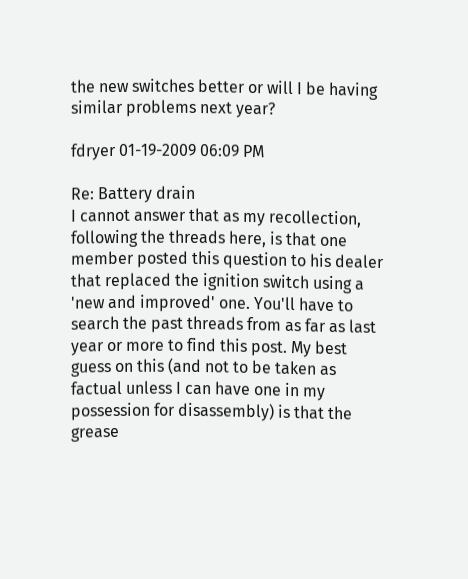the new switches better or will I be having similar problems next year?

fdryer 01-19-2009 06:09 PM

Re: Battery drain
I cannot answer that as my recollection, following the threads here, is that one member posted this question to his dealer that replaced the ignition switch using a 'new and improved' one. You'll have to search the past threads from as far as last year or more to find this post. My best guess on this (and not to be taken as factual unless I can have one in my possession for disassembly) is that the grease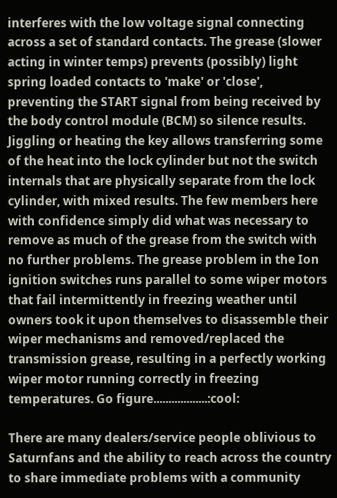interferes with the low voltage signal connecting across a set of standard contacts. The grease (slower acting in winter temps) prevents (possibly) light spring loaded contacts to 'make' or 'close', preventing the START signal from being received by the body control module (BCM) so silence results. Jiggling or heating the key allows transferring some of the heat into the lock cylinder but not the switch internals that are physically separate from the lock cylinder, with mixed results. The few members here with confidence simply did what was necessary to remove as much of the grease from the switch with no further problems. The grease problem in the Ion ignition switches runs parallel to some wiper motors that fail intermittently in freezing weather until owners took it upon themselves to disassemble their wiper mechanisms and removed/replaced the transmission grease, resulting in a perfectly working wiper motor running correctly in freezing temperatures. Go figure..................:cool:

There are many dealers/service people oblivious to Saturnfans and the ability to reach across the country to share immediate problems with a community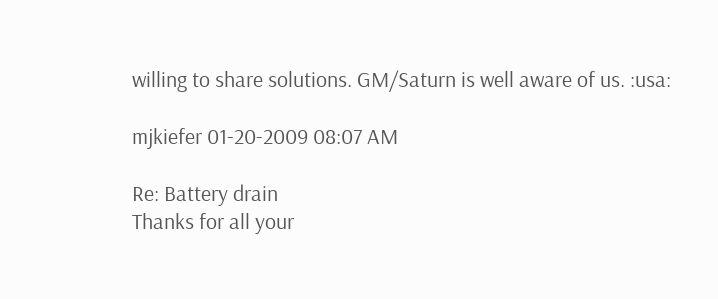willing to share solutions. GM/Saturn is well aware of us. :usa:

mjkiefer 01-20-2009 08:07 AM

Re: Battery drain
Thanks for all your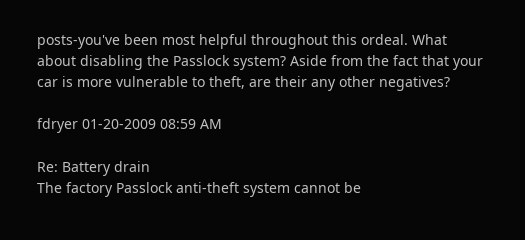posts-you've been most helpful throughout this ordeal. What about disabling the Passlock system? Aside from the fact that your car is more vulnerable to theft, are their any other negatives?

fdryer 01-20-2009 08:59 AM

Re: Battery drain
The factory Passlock anti-theft system cannot be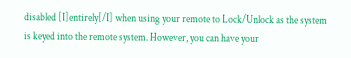disabled [I]entirely[/I] when using your remote to Lock/Unlock as the system is keyed into the remote system. However, you can have your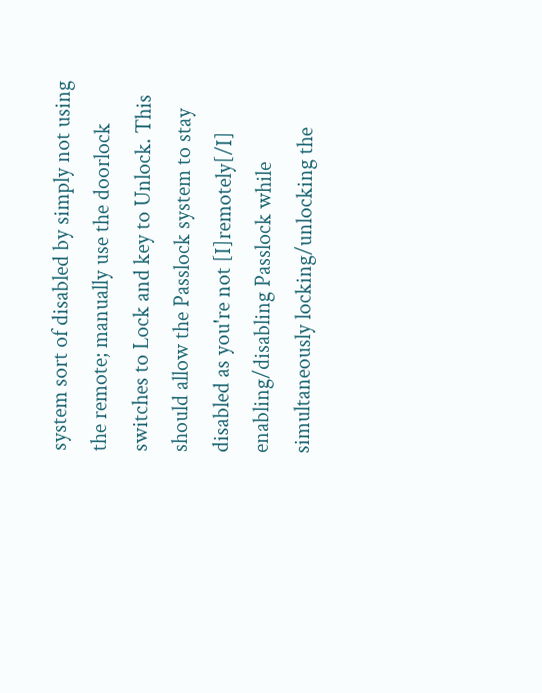system sort of disabled by simply not using the remote; manually use the doorlock switches to Lock and key to Unlock. This should allow the Passlock system to stay disabled as you're not [I]remotely[/I] enabling/disabling Passlock while simultaneously locking/unlocking the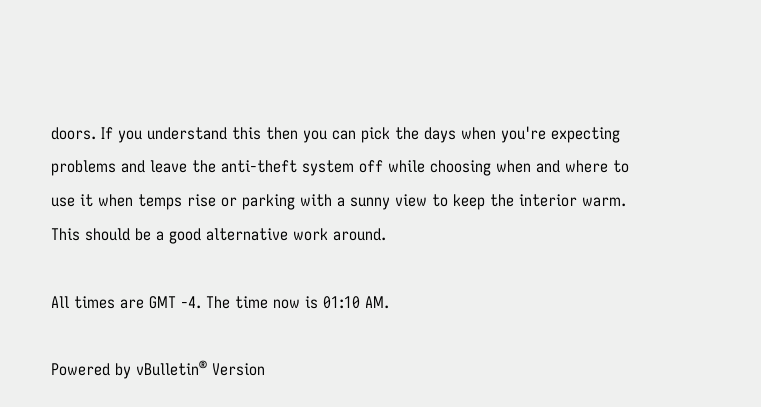doors. If you understand this then you can pick the days when you're expecting problems and leave the anti-theft system off while choosing when and where to use it when temps rise or parking with a sunny view to keep the interior warm. This should be a good alternative work around.

All times are GMT -4. The time now is 01:10 AM.

Powered by vBulletin® Version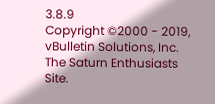3.8.9
Copyright ©2000 - 2019, vBulletin Solutions, Inc. The Saturn Enthusiasts Site.